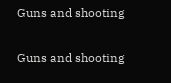Guns and shooting

Guns and shooting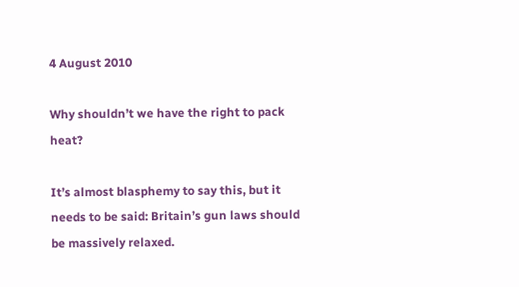4 August 2010

Why shouldn’t we have the right to pack heat?

It’s almost blasphemy to say this, but it needs to be said: Britain’s gun laws should be massively relaxed.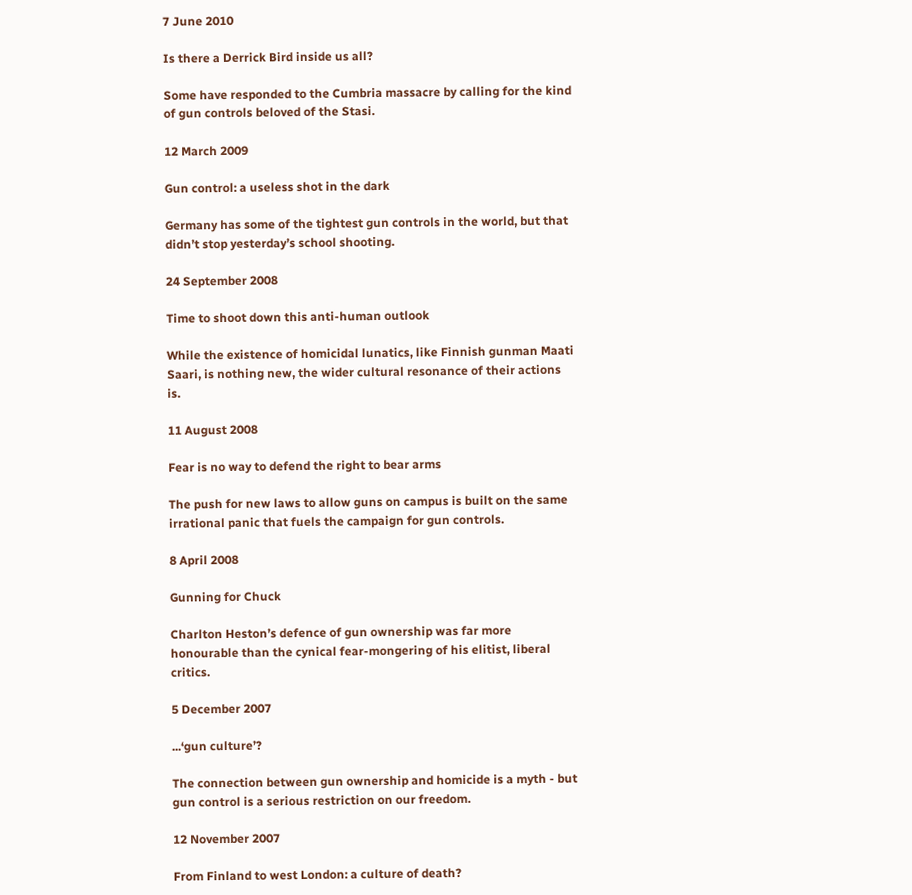7 June 2010

Is there a Derrick Bird inside us all?

Some have responded to the Cumbria massacre by calling for the kind of gun controls beloved of the Stasi.

12 March 2009

Gun control: a useless shot in the dark

Germany has some of the tightest gun controls in the world, but that didn’t stop yesterday’s school shooting.

24 September 2008

Time to shoot down this anti-human outlook

While the existence of homicidal lunatics, like Finnish gunman Maati Saari, is nothing new, the wider cultural resonance of their actions is.

11 August 2008

Fear is no way to defend the right to bear arms

The push for new laws to allow guns on campus is built on the same irrational panic that fuels the campaign for gun controls.

8 April 2008

Gunning for Chuck

Charlton Heston’s defence of gun ownership was far more honourable than the cynical fear-mongering of his elitist, liberal critics.

5 December 2007

...‘gun culture’?

The connection between gun ownership and homicide is a myth - but gun control is a serious restriction on our freedom.

12 November 2007

From Finland to west London: a culture of death?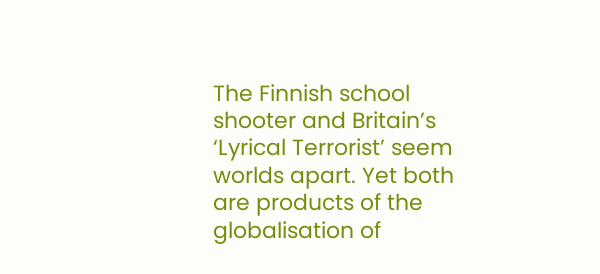The Finnish school shooter and Britain’s ‘Lyrical Terrorist’ seem worlds apart. Yet both are products of the globalisation of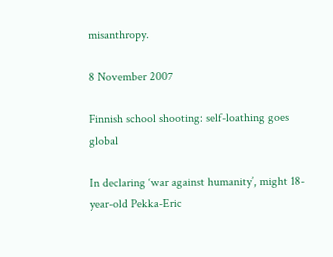misanthropy.

8 November 2007

Finnish school shooting: self-loathing goes global

In declaring ‘war against humanity’, might 18-year-old Pekka-Eric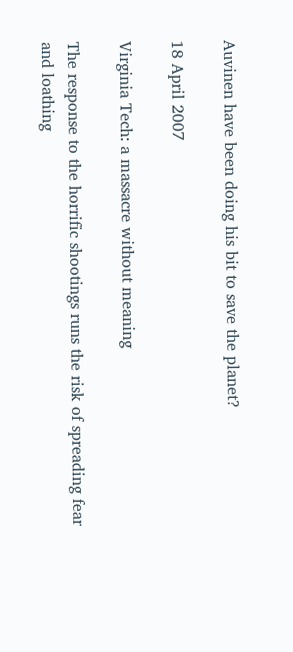Auvinen have been doing his bit to save the planet?

18 April 2007

Virginia Tech: a massacre without meaning

The response to the horrific shootings runs the risk of spreading fear and loathing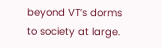beyond VT’s dorms to society at large.